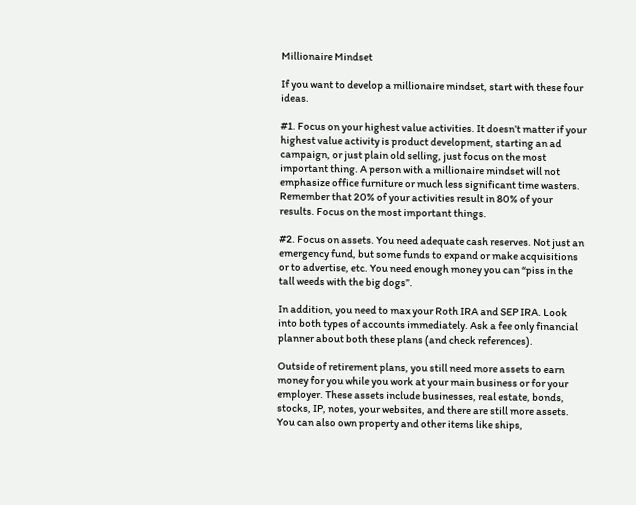Millionaire Mindset

If you want to develop a millionaire mindset, start with these four ideas.

#1. Focus on your highest value activities. It doesn’t matter if your highest value activity is product development, starting an ad campaign, or just plain old selling, just focus on the most important thing. A person with a millionaire mindset will not emphasize office furniture or much less significant time wasters. Remember that 20% of your activities result in 80% of your results. Focus on the most important things.

#2. Focus on assets. You need adequate cash reserves. Not just an emergency fund, but some funds to expand or make acquisitions or to advertise, etc. You need enough money you can “piss in the tall weeds with the big dogs”.

In addition, you need to max your Roth IRA and SEP IRA. Look into both types of accounts immediately. Ask a fee only financial planner about both these plans (and check references).

Outside of retirement plans, you still need more assets to earn money for you while you work at your main business or for your employer. These assets include businesses, real estate, bonds, stocks, IP, notes, your websites, and there are still more assets. You can also own property and other items like ships,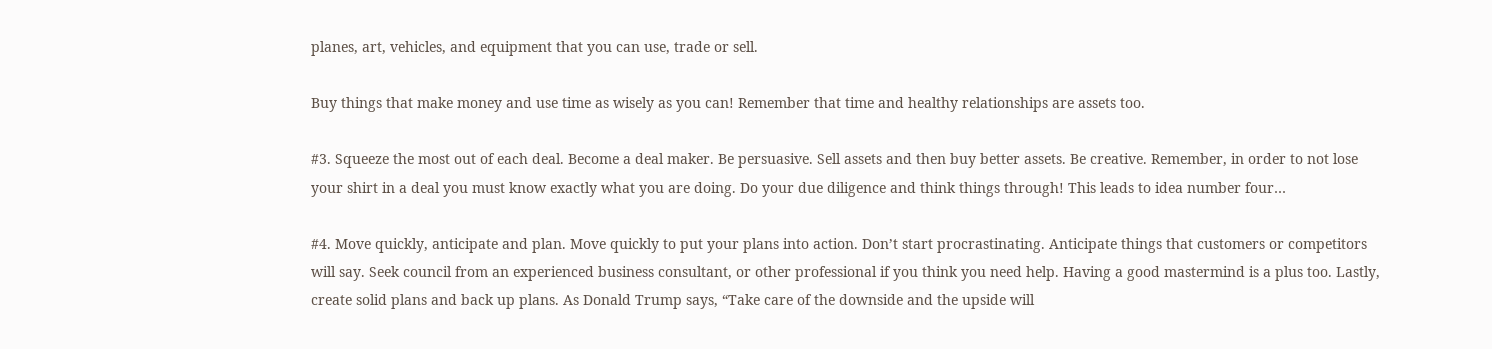planes, art, vehicles, and equipment that you can use, trade or sell.

Buy things that make money and use time as wisely as you can! Remember that time and healthy relationships are assets too.

#3. Squeeze the most out of each deal. Become a deal maker. Be persuasive. Sell assets and then buy better assets. Be creative. Remember, in order to not lose your shirt in a deal you must know exactly what you are doing. Do your due diligence and think things through! This leads to idea number four…

#4. Move quickly, anticipate and plan. Move quickly to put your plans into action. Don’t start procrastinating. Anticipate things that customers or competitors will say. Seek council from an experienced business consultant, or other professional if you think you need help. Having a good mastermind is a plus too. Lastly, create solid plans and back up plans. As Donald Trump says, “Take care of the downside and the upside will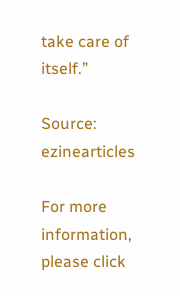take care of itself.”

Source: ezinearticles

For more information, please click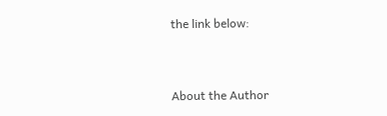the link below:


About the Author